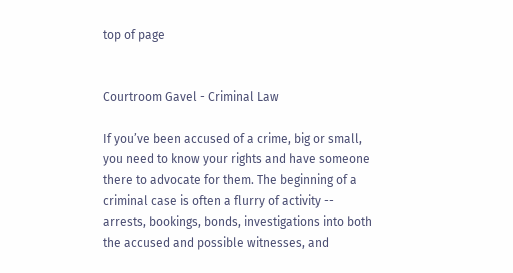top of page


Courtroom Gavel - Criminal Law

If you’ve been accused of a crime, big or small, you need to know your rights and have someone there to advocate for them. The beginning of a criminal case is often a flurry of activity -- arrests, bookings, bonds, investigations into both the accused and possible witnesses, and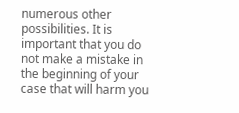numerous other possibilities. It is important that you do not make a mistake in the beginning of your case that will harm you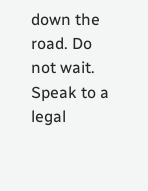down the road. Do not wait. Speak to a legal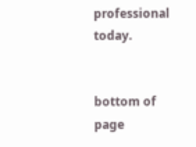professional today.


bottom of page